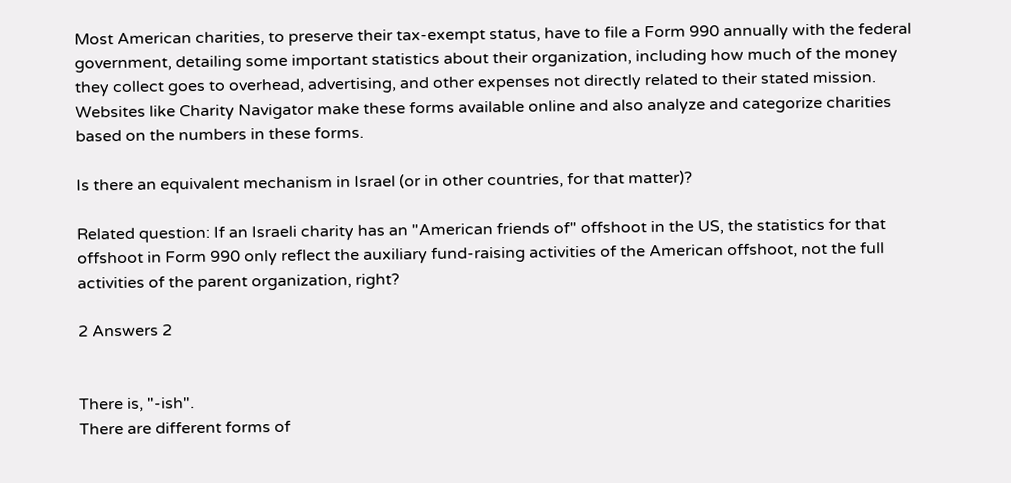Most American charities, to preserve their tax-exempt status, have to file a Form 990 annually with the federal government, detailing some important statistics about their organization, including how much of the money they collect goes to overhead, advertising, and other expenses not directly related to their stated mission. Websites like Charity Navigator make these forms available online and also analyze and categorize charities based on the numbers in these forms.

Is there an equivalent mechanism in Israel (or in other countries, for that matter)?

Related question: If an Israeli charity has an "American friends of" offshoot in the US, the statistics for that offshoot in Form 990 only reflect the auxiliary fund-raising activities of the American offshoot, not the full activities of the parent organization, right?

2 Answers 2


There is, "-ish".
There are different forms of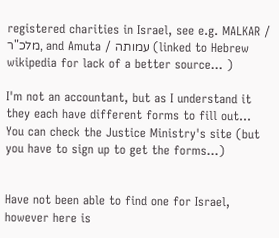registered charities in Israel, see e.g. MALKAR / מלכ"ר, and Amuta / עמותה (linked to Hebrew wikipedia for lack of a better source... )

I'm not an accountant, but as I understand it they each have different forms to fill out... You can check the Justice Ministry's site (but you have to sign up to get the forms...)


Have not been able to find one for Israel, however here is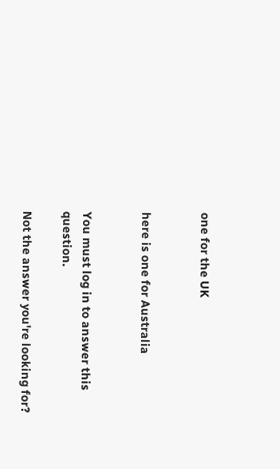one for the UK


here is one for Australia


You must log in to answer this question.

Not the answer you're looking for?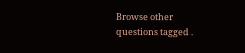Browse other questions tagged .